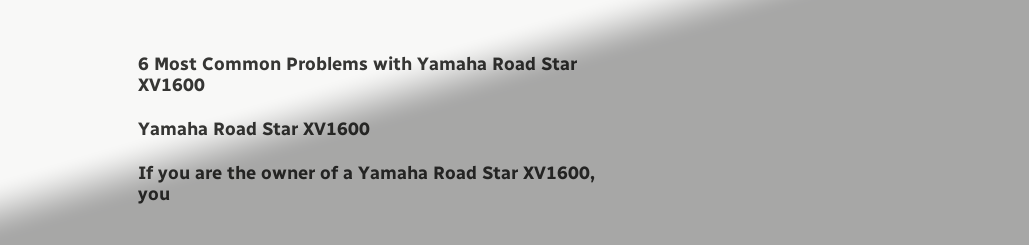6 Most Common Problems with Yamaha Road Star XV1600

Yamaha Road Star XV1600

If you are the owner of a Yamaha Road Star XV1600, you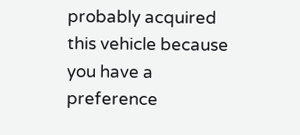probably acquired this vehicle because you have a preference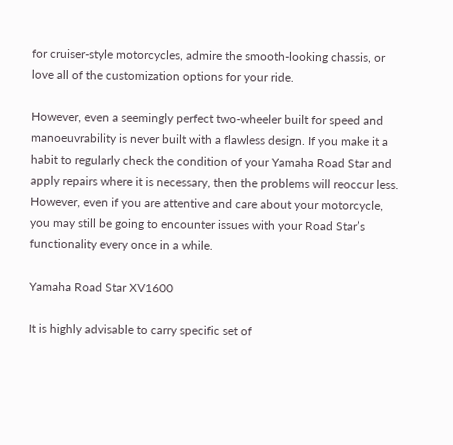for cruiser-style motorcycles, admire the smooth-looking chassis, or love all of the customization options for your ride.

However, even a seemingly perfect two-wheeler built for speed and manoeuvrability is never built with a flawless design. If you make it a habit to regularly check the condition of your Yamaha Road Star and apply repairs where it is necessary, then the problems will reoccur less. However, even if you are attentive and care about your motorcycle, you may still be going to encounter issues with your Road Star’s functionality every once in a while.

Yamaha Road Star XV1600

It is highly advisable to carry specific set of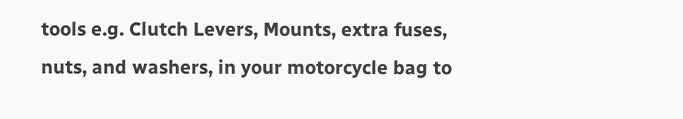tools e.g. Clutch Levers, Mounts, extra fuses, nuts, and washers, in your motorcycle bag to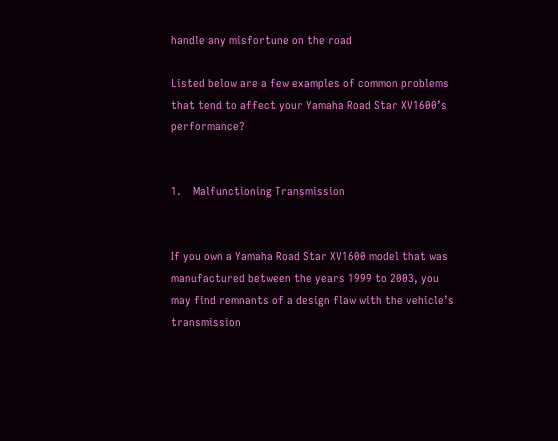handle any misfortune on the road

Listed below are a few examples of common problems that tend to affect your Yamaha Road Star XV1600’s performance?


1.    Malfunctioning Transmission


If you own a Yamaha Road Star XV1600 model that was manufactured between the years 1999 to 2003, you may find remnants of a design flaw with the vehicle’s transmission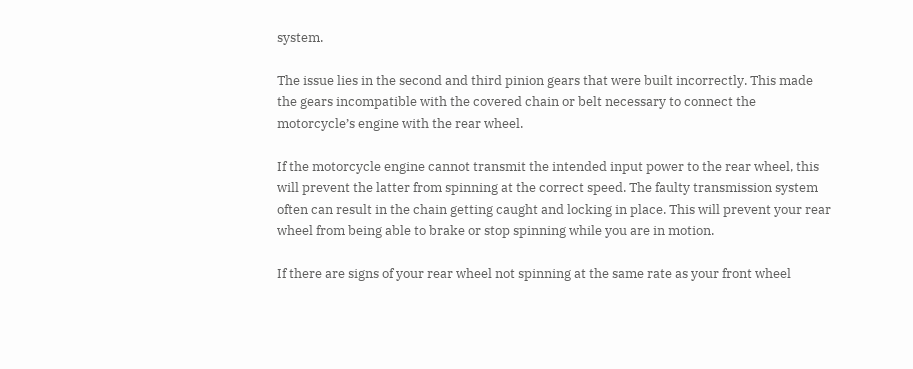system.

The issue lies in the second and third pinion gears that were built incorrectly. This made the gears incompatible with the covered chain or belt necessary to connect the motorcycle’s engine with the rear wheel.

If the motorcycle engine cannot transmit the intended input power to the rear wheel, this will prevent the latter from spinning at the correct speed. The faulty transmission system often can result in the chain getting caught and locking in place. This will prevent your rear wheel from being able to brake or stop spinning while you are in motion.

If there are signs of your rear wheel not spinning at the same rate as your front wheel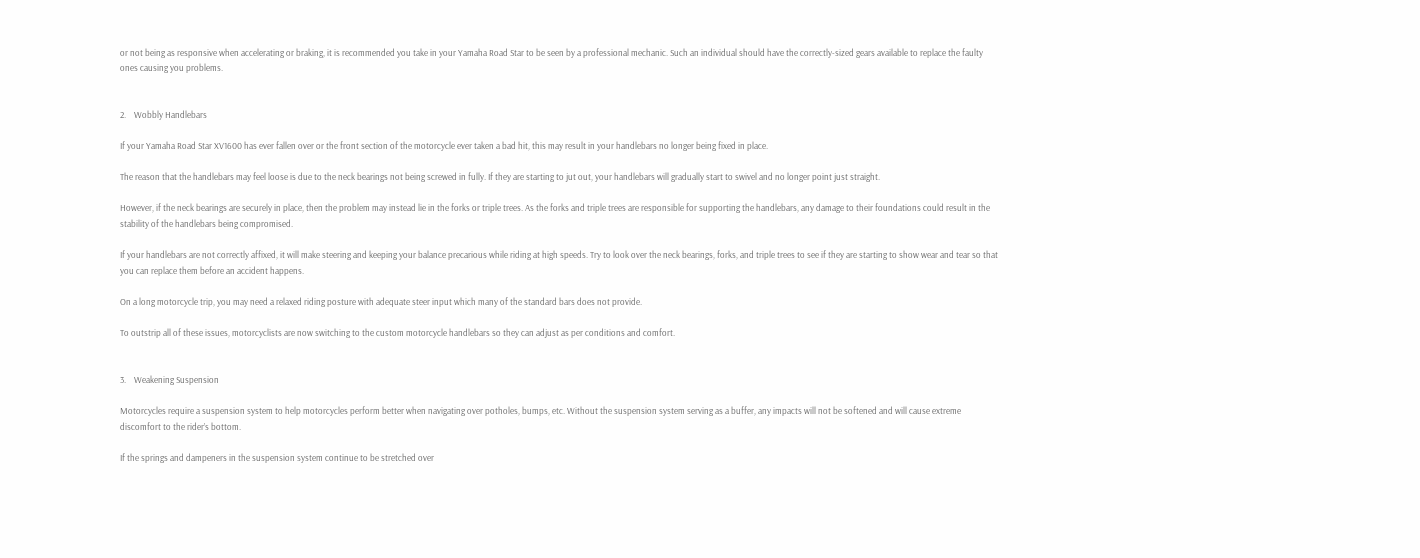or not being as responsive when accelerating or braking, it is recommended you take in your Yamaha Road Star to be seen by a professional mechanic. Such an individual should have the correctly-sized gears available to replace the faulty ones causing you problems.


2.    Wobbly Handlebars

If your Yamaha Road Star XV1600 has ever fallen over or the front section of the motorcycle ever taken a bad hit, this may result in your handlebars no longer being fixed in place.

The reason that the handlebars may feel loose is due to the neck bearings not being screwed in fully. If they are starting to jut out, your handlebars will gradually start to swivel and no longer point just straight.

However, if the neck bearings are securely in place, then the problem may instead lie in the forks or triple trees. As the forks and triple trees are responsible for supporting the handlebars, any damage to their foundations could result in the stability of the handlebars being compromised.

If your handlebars are not correctly affixed, it will make steering and keeping your balance precarious while riding at high speeds. Try to look over the neck bearings, forks, and triple trees to see if they are starting to show wear and tear so that you can replace them before an accident happens.

On a long motorcycle trip, you may need a relaxed riding posture with adequate steer input which many of the standard bars does not provide.

To outstrip all of these issues, motorcyclists are now switching to the custom motorcycle handlebars so they can adjust as per conditions and comfort.


3.    Weakening Suspension

Motorcycles require a suspension system to help motorcycles perform better when navigating over potholes, bumps, etc. Without the suspension system serving as a buffer, any impacts will not be softened and will cause extreme discomfort to the rider’s bottom.

If the springs and dampeners in the suspension system continue to be stretched over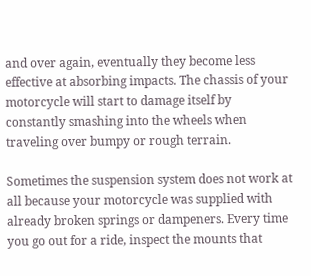and over again, eventually they become less effective at absorbing impacts. The chassis of your motorcycle will start to damage itself by constantly smashing into the wheels when traveling over bumpy or rough terrain.

Sometimes the suspension system does not work at all because your motorcycle was supplied with already broken springs or dampeners. Every time you go out for a ride, inspect the mounts that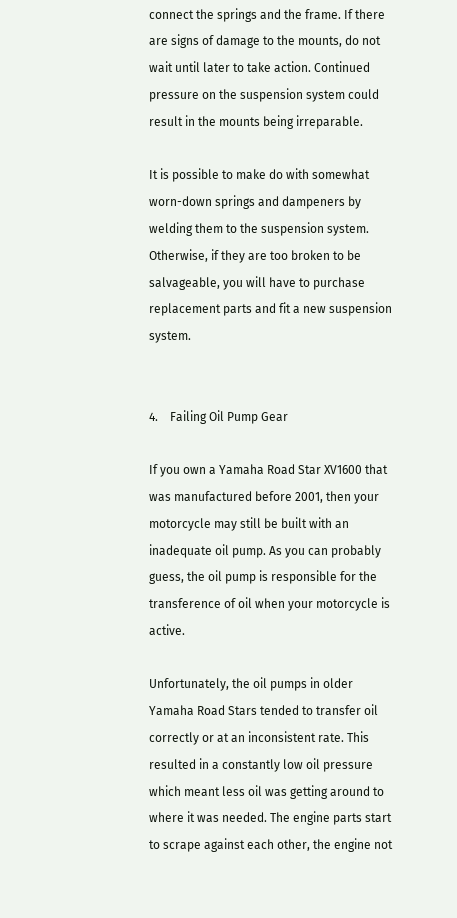connect the springs and the frame. If there are signs of damage to the mounts, do not wait until later to take action. Continued pressure on the suspension system could result in the mounts being irreparable.

It is possible to make do with somewhat worn-down springs and dampeners by welding them to the suspension system. Otherwise, if they are too broken to be salvageable, you will have to purchase replacement parts and fit a new suspension system.


4.    Failing Oil Pump Gear

If you own a Yamaha Road Star XV1600 that was manufactured before 2001, then your motorcycle may still be built with an inadequate oil pump. As you can probably guess, the oil pump is responsible for the transference of oil when your motorcycle is active.

Unfortunately, the oil pumps in older Yamaha Road Stars tended to transfer oil correctly or at an inconsistent rate. This resulted in a constantly low oil pressure which meant less oil was getting around to where it was needed. The engine parts start to scrape against each other, the engine not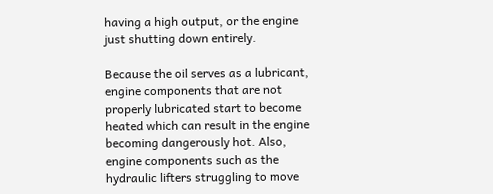having a high output, or the engine just shutting down entirely.

Because the oil serves as a lubricant, engine components that are not properly lubricated start to become heated which can result in the engine becoming dangerously hot. Also, engine components such as the hydraulic lifters struggling to move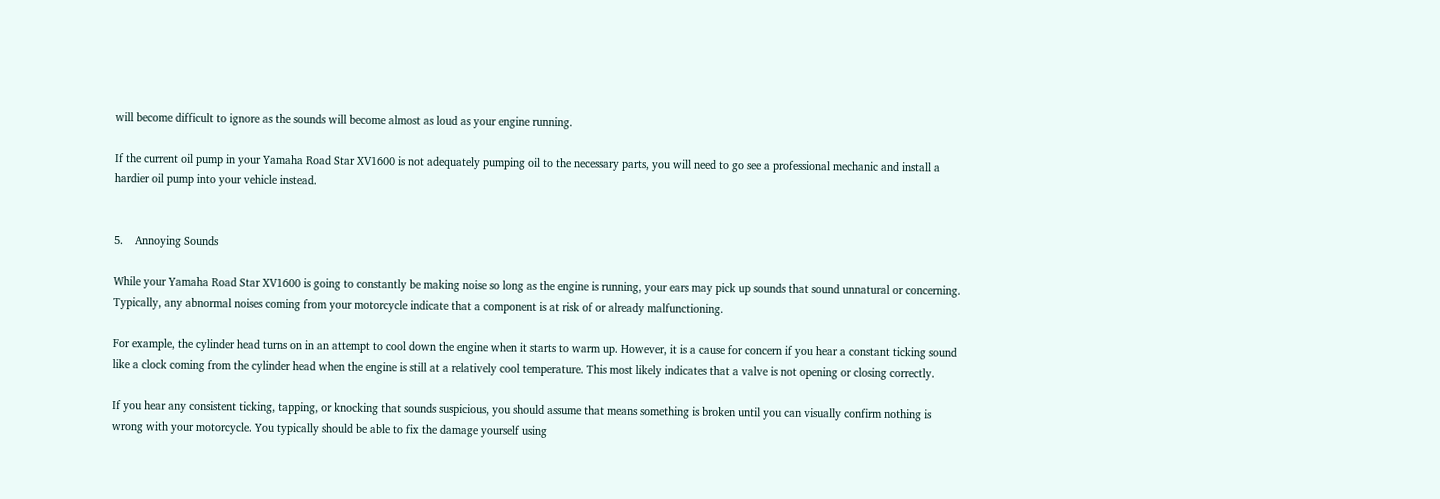will become difficult to ignore as the sounds will become almost as loud as your engine running.

If the current oil pump in your Yamaha Road Star XV1600 is not adequately pumping oil to the necessary parts, you will need to go see a professional mechanic and install a hardier oil pump into your vehicle instead.


5.    Annoying Sounds

While your Yamaha Road Star XV1600 is going to constantly be making noise so long as the engine is running, your ears may pick up sounds that sound unnatural or concerning. Typically, any abnormal noises coming from your motorcycle indicate that a component is at risk of or already malfunctioning.

For example, the cylinder head turns on in an attempt to cool down the engine when it starts to warm up. However, it is a cause for concern if you hear a constant ticking sound like a clock coming from the cylinder head when the engine is still at a relatively cool temperature. This most likely indicates that a valve is not opening or closing correctly.

If you hear any consistent ticking, tapping, or knocking that sounds suspicious, you should assume that means something is broken until you can visually confirm nothing is wrong with your motorcycle. You typically should be able to fix the damage yourself using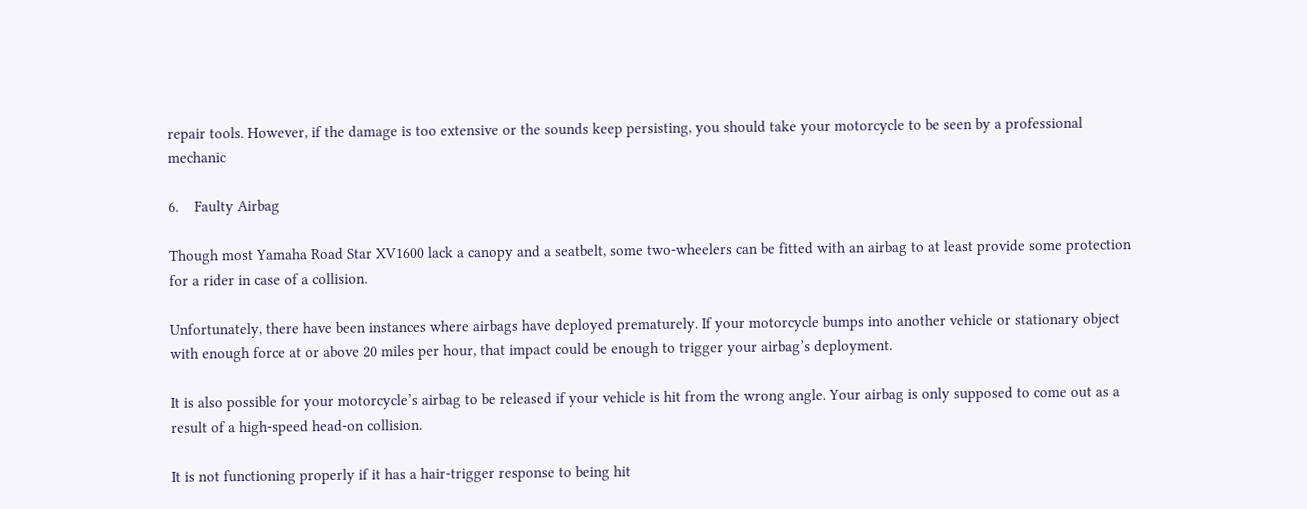repair tools. However, if the damage is too extensive or the sounds keep persisting, you should take your motorcycle to be seen by a professional mechanic

6.    Faulty Airbag

Though most Yamaha Road Star XV1600 lack a canopy and a seatbelt, some two-wheelers can be fitted with an airbag to at least provide some protection for a rider in case of a collision.

Unfortunately, there have been instances where airbags have deployed prematurely. If your motorcycle bumps into another vehicle or stationary object with enough force at or above 20 miles per hour, that impact could be enough to trigger your airbag’s deployment.

It is also possible for your motorcycle’s airbag to be released if your vehicle is hit from the wrong angle. Your airbag is only supposed to come out as a result of a high-speed head-on collision.

It is not functioning properly if it has a hair-trigger response to being hit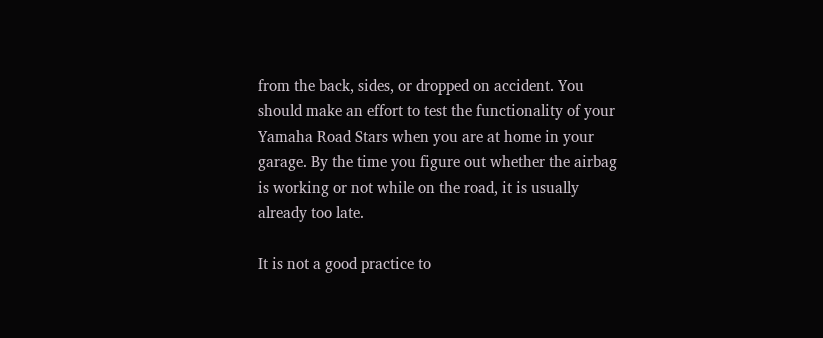from the back, sides, or dropped on accident. You should make an effort to test the functionality of your Yamaha Road Stars when you are at home in your garage. By the time you figure out whether the airbag is working or not while on the road, it is usually already too late.

It is not a good practice to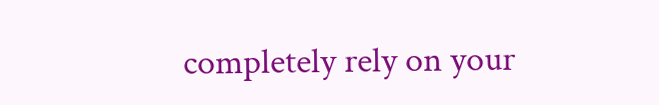completely rely on your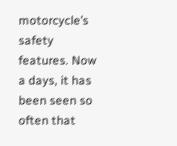motorcycle’s safety features. Now a days, it has been seen so often that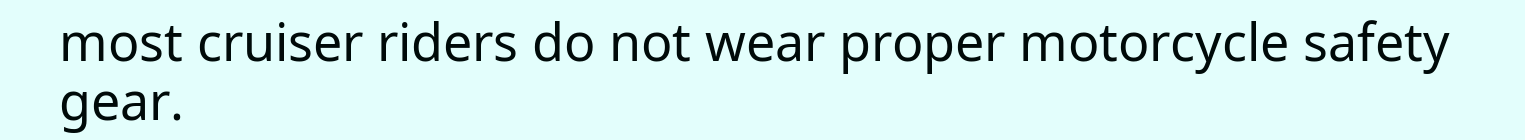most cruiser riders do not wear proper motorcycle safety gear.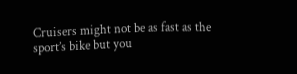Cruisers might not be as fast as the sport’s bike but you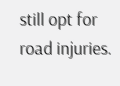still opt for road injuries.